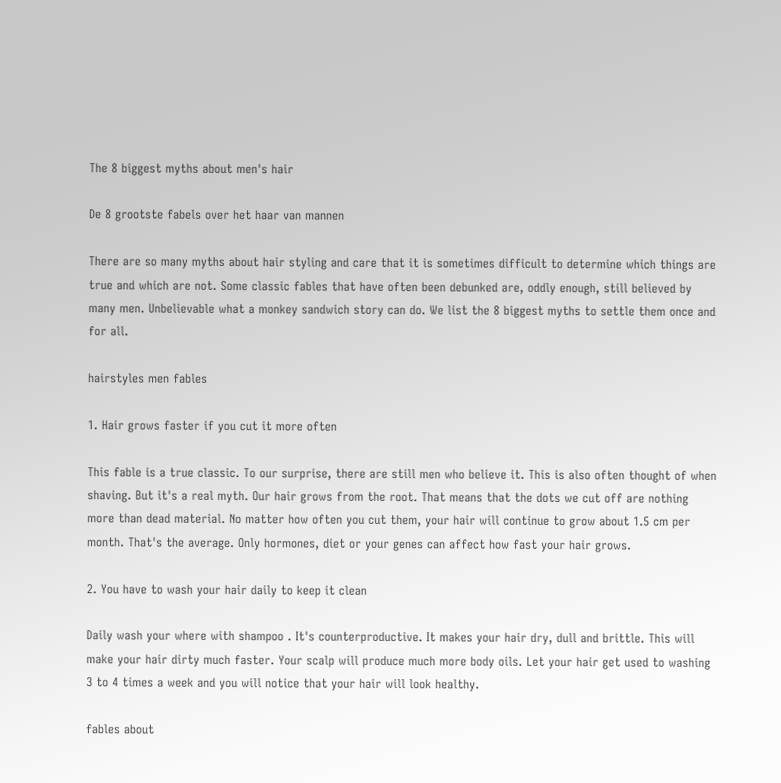The 8 biggest myths about men's hair

De 8 grootste fabels over het haar van mannen

There are so many myths about hair styling and care that it is sometimes difficult to determine which things are true and which are not. Some classic fables that have often been debunked are, oddly enough, still believed by many men. Unbelievable what a monkey sandwich story can do. We list the 8 biggest myths to settle them once and for all.

hairstyles men fables

1. Hair grows faster if you cut it more often

This fable is a true classic. To our surprise, there are still men who believe it. This is also often thought of when shaving. But it's a real myth. Our hair grows from the root. That means that the dots we cut off are nothing more than dead material. No matter how often you cut them, your hair will continue to grow about 1.5 cm per month. That's the average. Only hormones, diet or your genes can affect how fast your hair grows.

2. You have to wash your hair daily to keep it clean

Daily wash your where with shampoo . It's counterproductive. It makes your hair dry, dull and brittle. This will make your hair dirty much faster. Your scalp will produce much more body oils. Let your hair get used to washing 3 to 4 times a week and you will notice that your hair will look healthy.

fables about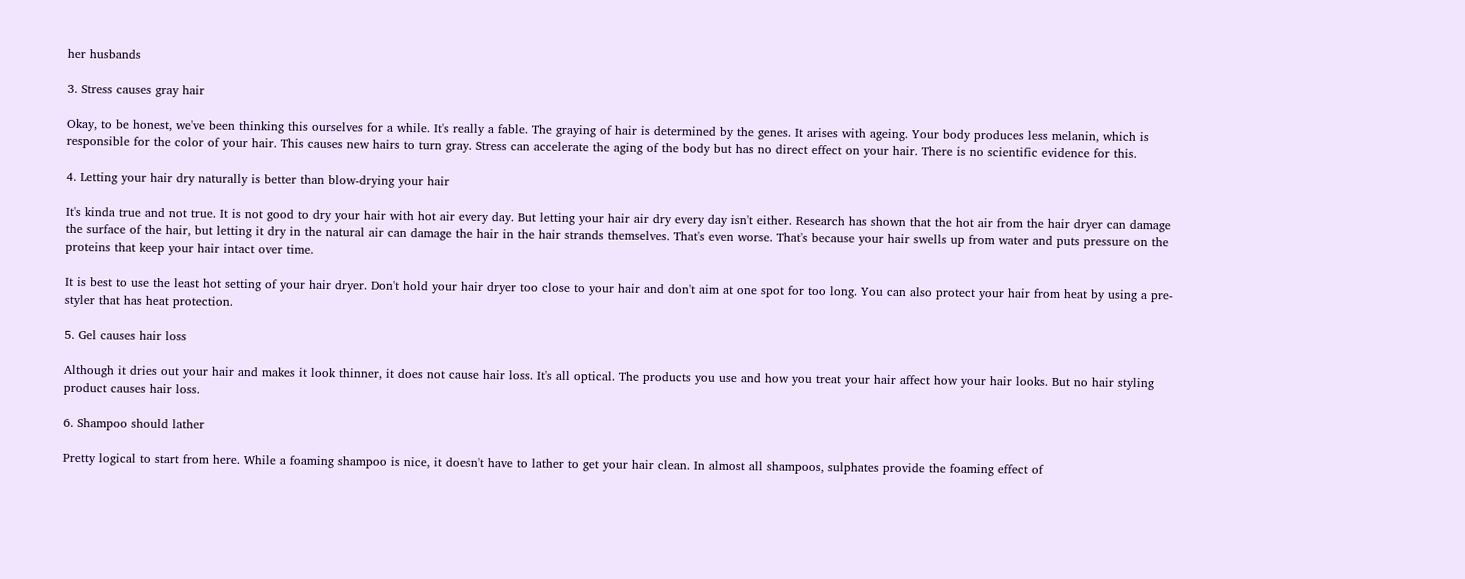her husbands

3. Stress causes gray hair

Okay, to be honest, we've been thinking this ourselves for a while. It's really a fable. The graying of hair is determined by the genes. It arises with ageing. Your body produces less melanin, which is responsible for the color of your hair. This causes new hairs to turn gray. Stress can accelerate the aging of the body but has no direct effect on your hair. There is no scientific evidence for this.

4. Letting your hair dry naturally is better than blow-drying your hair

It's kinda true and not true. It is not good to dry your hair with hot air every day. But letting your hair air dry every day isn't either. Research has shown that the hot air from the hair dryer can damage the surface of the hair, but letting it dry in the natural air can damage the hair in the hair strands themselves. That's even worse. That's because your hair swells up from water and puts pressure on the proteins that keep your hair intact over time.

It is best to use the least hot setting of your hair dryer. Don't hold your hair dryer too close to your hair and don't aim at one spot for too long. You can also protect your hair from heat by using a pre-styler that has heat protection.

5. Gel causes hair loss

Although it dries out your hair and makes it look thinner, it does not cause hair loss. It's all optical. The products you use and how you treat your hair affect how your hair looks. But no hair styling product causes hair loss.

6. Shampoo should lather

Pretty logical to start from here. While a foaming shampoo is nice, it doesn't have to lather to get your hair clean. In almost all shampoos, sulphates provide the foaming effect of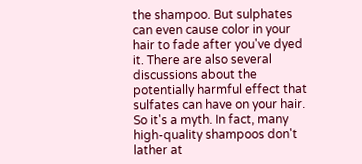the shampoo. But sulphates can even cause color in your hair to fade after you've dyed it. There are also several discussions about the potentially harmful effect that sulfates can have on your hair. So it's a myth. In fact, many high-quality shampoos don't lather at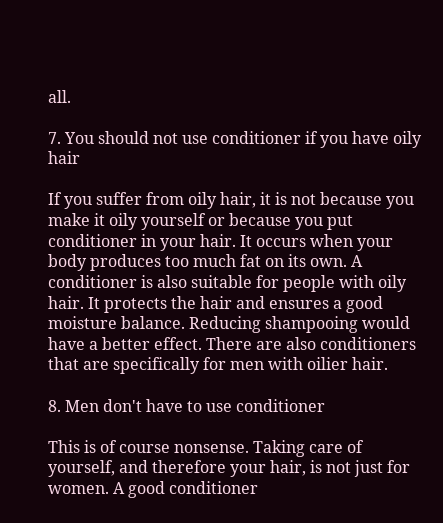all.

7. You should not use conditioner if you have oily hair

If you suffer from oily hair, it is not because you make it oily yourself or because you put conditioner in your hair. It occurs when your body produces too much fat on its own. A conditioner is also suitable for people with oily hair. It protects the hair and ensures a good moisture balance. Reducing shampooing would have a better effect. There are also conditioners that are specifically for men with oilier hair.

8. Men don't have to use conditioner

This is of course nonsense. Taking care of yourself, and therefore your hair, is not just for women. A good conditioner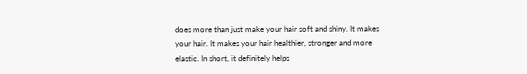does more than just make your hair soft and shiny. It makes your hair. It makes your hair healthier, stronger and more elastic. In short, it definitely helps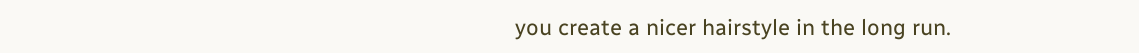you create a nicer hairstyle in the long run.